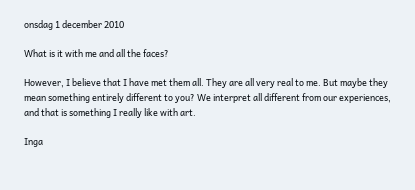onsdag 1 december 2010

What is it with me and all the faces?

However, I believe that I have met them all. They are all very real to me. But maybe they mean something entirely different to you? We interpret all different from our experiences, and that is something I really like with art.

Inga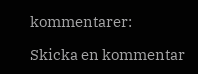kommentarer:

Skicka en kommentar